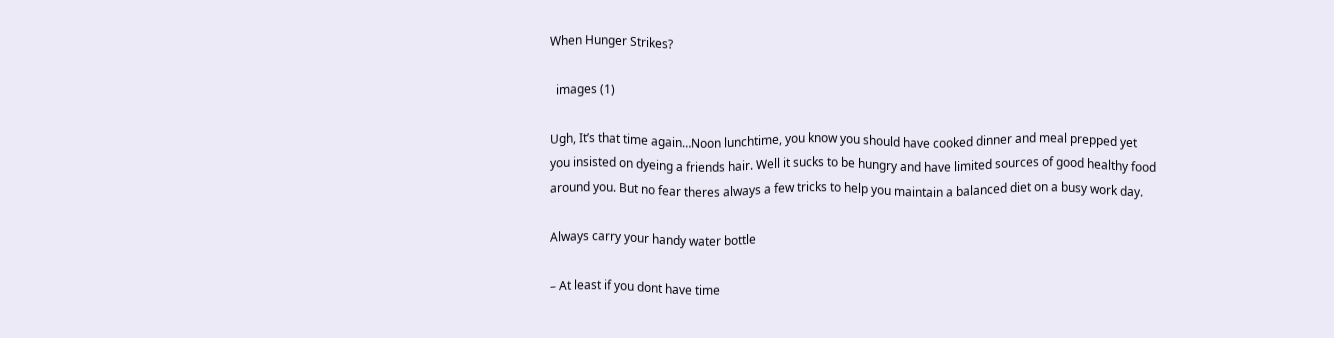When Hunger Strikes?

  images (1)

Ugh, It’s that time again…Noon lunchtime, you know you should have cooked dinner and meal prepped yet you insisted on dyeing a friends hair. Well it sucks to be hungry and have limited sources of good healthy food around you. But no fear theres always a few tricks to help you maintain a balanced diet on a busy work day.

Always carry your handy water bottle

– At least if you dont have time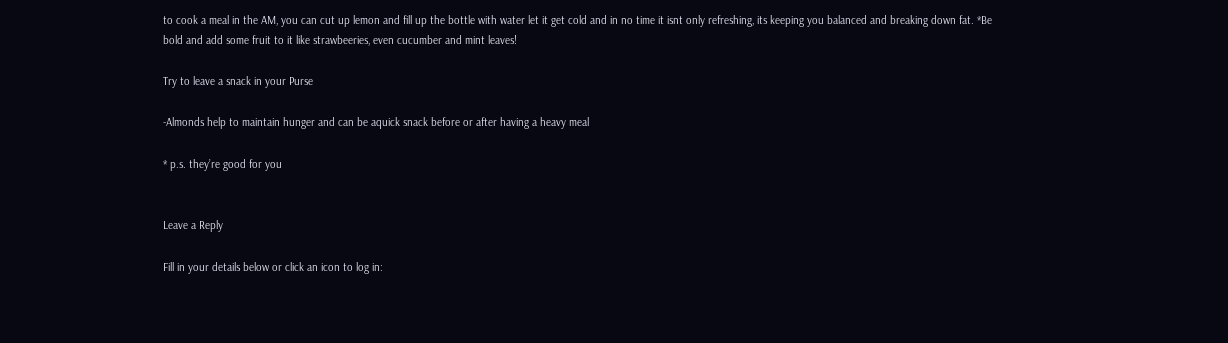to cook a meal in the AM, you can cut up lemon and fill up the bottle with water let it get cold and in no time it isnt only refreshing, its keeping you balanced and breaking down fat. *Be bold and add some fruit to it like strawbeeries, even cucumber and mint leaves!

Try to leave a snack in your Purse

-Almonds help to maintain hunger and can be aquick snack before or after having a heavy meal

* p.s. they’re good for you


Leave a Reply

Fill in your details below or click an icon to log in: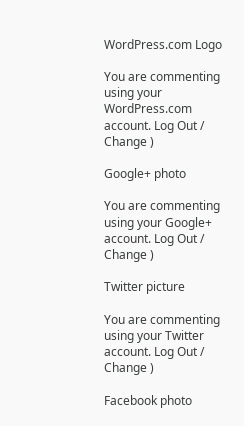WordPress.com Logo

You are commenting using your WordPress.com account. Log Out /  Change )

Google+ photo

You are commenting using your Google+ account. Log Out /  Change )

Twitter picture

You are commenting using your Twitter account. Log Out /  Change )

Facebook photo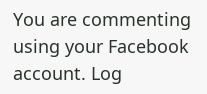You are commenting using your Facebook account. Log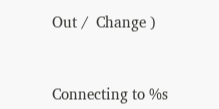Out /  Change )


Connecting to %s